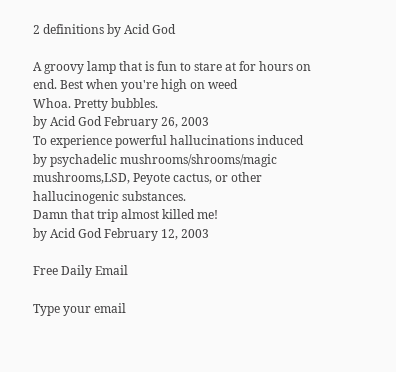2 definitions by Acid God

A groovy lamp that is fun to stare at for hours on end. Best when you're high on weed
Whoa. Pretty bubbles.
by Acid God February 26, 2003
To experience powerful hallucinations induced by psychadelic mushrooms/shrooms/magic mushrooms,LSD, Peyote cactus, or other hallucinogenic substances.
Damn that trip almost killed me!
by Acid God February 12, 2003

Free Daily Email

Type your email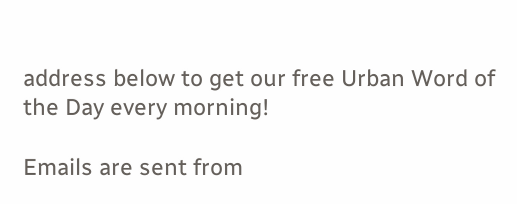address below to get our free Urban Word of the Day every morning!

Emails are sent from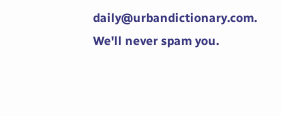daily@urbandictionary.com. We'll never spam you.